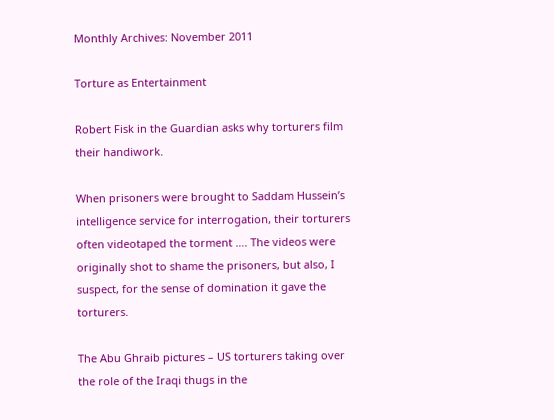Monthly Archives: November 2011

Torture as Entertainment

Robert Fisk in the Guardian asks why torturers film their handiwork.

When prisoners were brought to Saddam Hussein’s intelligence service for interrogation, their torturers often videotaped the torment …. The videos were originally shot to shame the prisoners, but also, I suspect, for the sense of domination it gave the torturers.

The Abu Ghraib pictures – US torturers taking over the role of the Iraqi thugs in the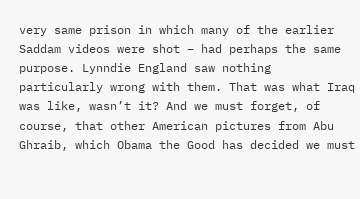very same prison in which many of the earlier Saddam videos were shot – had perhaps the same purpose. Lynndie England saw nothing particularly wrong with them. That was what Iraq was like, wasn’t it? And we must forget, of course, that other American pictures from Abu Ghraib, which Obama the Good has decided we must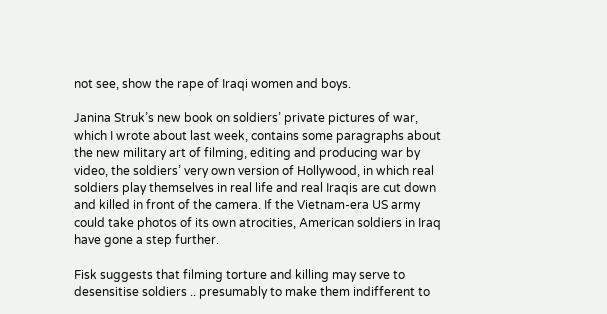not see, show the rape of Iraqi women and boys.

Janina Struk’s new book on soldiers’ private pictures of war, which I wrote about last week, contains some paragraphs about the new military art of filming, editing and producing war by video, the soldiers’ very own version of Hollywood, in which real soldiers play themselves in real life and real Iraqis are cut down and killed in front of the camera. If the Vietnam-era US army could take photos of its own atrocities, American soldiers in Iraq have gone a step further.

Fisk suggests that filming torture and killing may serve to desensitise soldiers .. presumably to make them indifferent to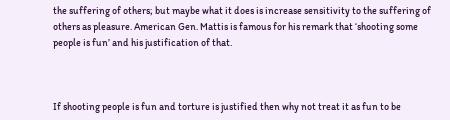the suffering of others; but maybe what it does is increase sensitivity to the suffering of others as pleasure. American Gen. Mattis is famous for his remark that ‘shooting some people is fun’ and his justification of that.



If shooting people is fun and torture is justified then why not treat it as fun to be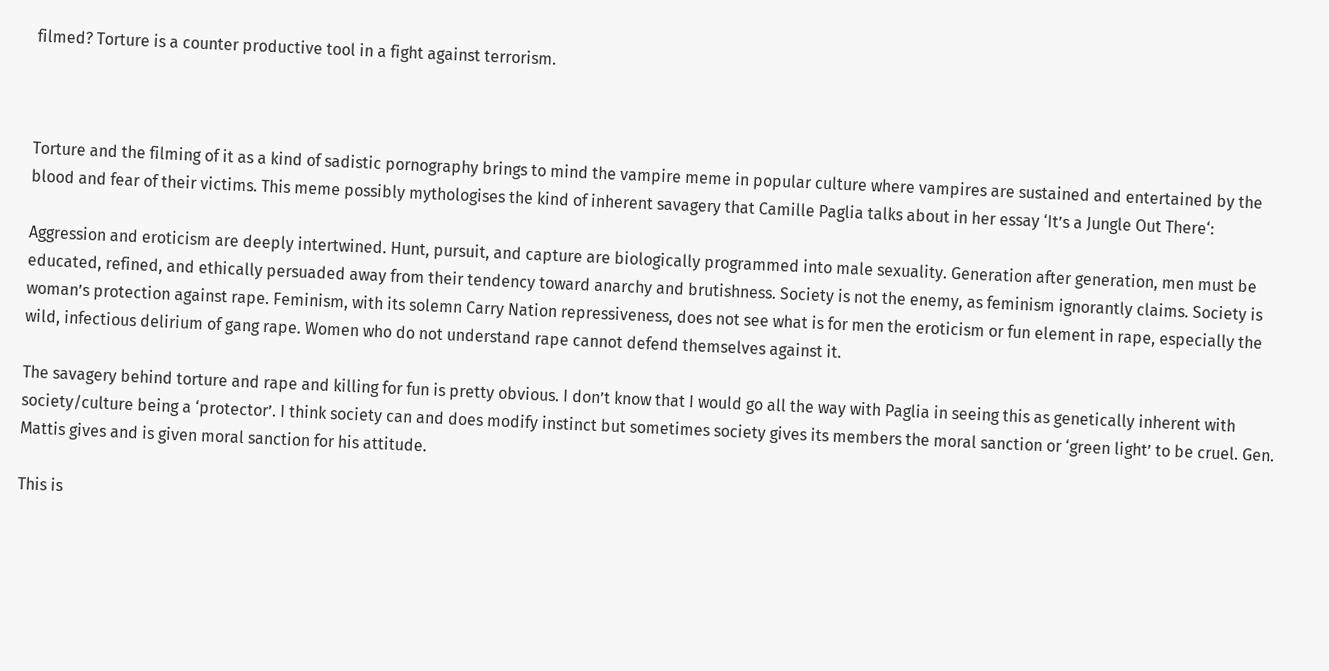filmed? Torture is a counter productive tool in a fight against terrorism.



Torture and the filming of it as a kind of sadistic pornography brings to mind the vampire meme in popular culture where vampires are sustained and entertained by the blood and fear of their victims. This meme possibly mythologises the kind of inherent savagery that Camille Paglia talks about in her essay ‘It’s a Jungle Out There‘:

Aggression and eroticism are deeply intertwined. Hunt, pursuit, and capture are biologically programmed into male sexuality. Generation after generation, men must be educated, refined, and ethically persuaded away from their tendency toward anarchy and brutishness. Society is not the enemy, as feminism ignorantly claims. Society is woman’s protection against rape. Feminism, with its solemn Carry Nation repressiveness, does not see what is for men the eroticism or fun element in rape, especially the wild, infectious delirium of gang rape. Women who do not understand rape cannot defend themselves against it.

The savagery behind torture and rape and killing for fun is pretty obvious. I don’t know that I would go all the way with Paglia in seeing this as genetically inherent with society/culture being a ‘protector’. I think society can and does modify instinct but sometimes society gives its members the moral sanction or ‘green light’ to be cruel. Gen. Mattis gives and is given moral sanction for his attitude.

This is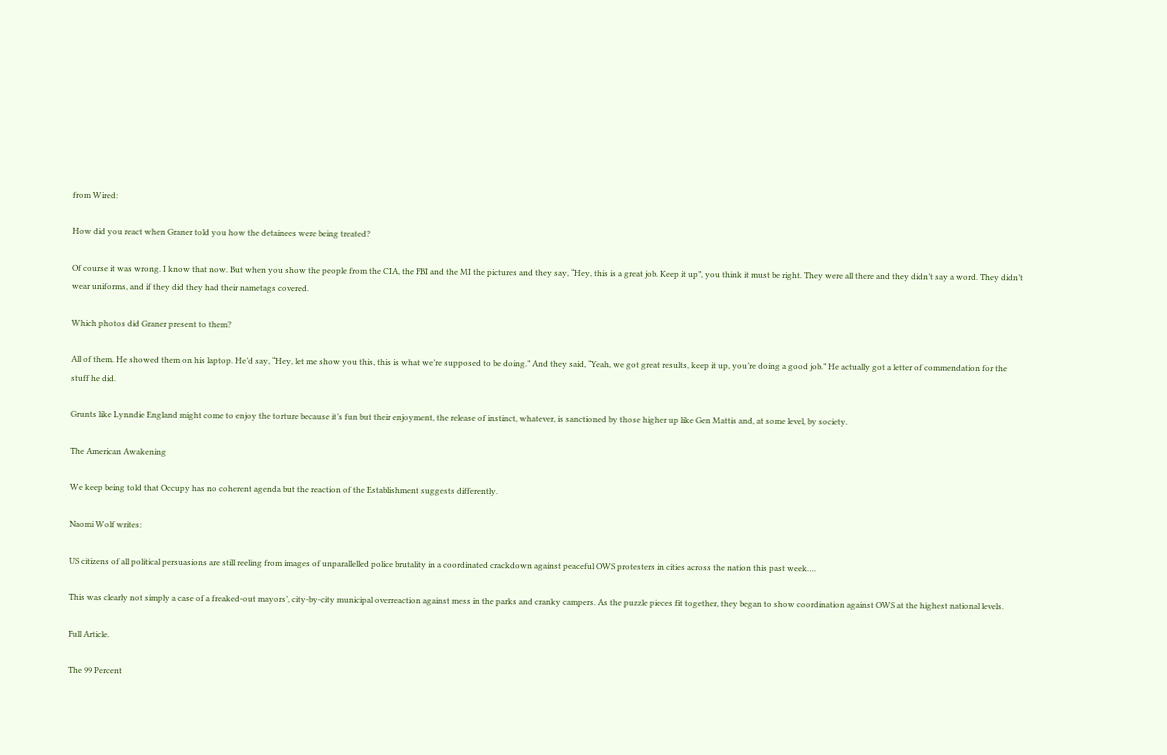from Wired:

How did you react when Graner told you how the detainees were being treated?

Of course it was wrong. I know that now. But when you show the people from the CIA, the FBI and the MI the pictures and they say, “Hey, this is a great job. Keep it up”, you think it must be right. They were all there and they didn’t say a word. They didn’t wear uniforms, and if they did they had their nametags covered.

Which photos did Graner present to them?

All of them. He showed them on his laptop. He’d say, “Hey, let me show you this, this is what we’re supposed to be doing.” And they said, “Yeah, we got great results, keep it up, you’re doing a good job.” He actually got a letter of commendation for the stuff he did.

Grunts like Lynndie England might come to enjoy the torture because it’s fun but their enjoyment, the release of instinct, whatever, is sanctioned by those higher up like Gen Mattis and, at some level, by society.

The American Awakening

We keep being told that Occupy has no coherent agenda but the reaction of the Establishment suggests differently.

Naomi Wolf writes:

US citizens of all political persuasions are still reeling from images of unparallelled police brutality in a coordinated crackdown against peaceful OWS protesters in cities across the nation this past week….

This was clearly not simply a case of a freaked-out mayors’, city-by-city municipal overreaction against mess in the parks and cranky campers. As the puzzle pieces fit together, they began to show coordination against OWS at the highest national levels.

Full Article.

The 99 Percent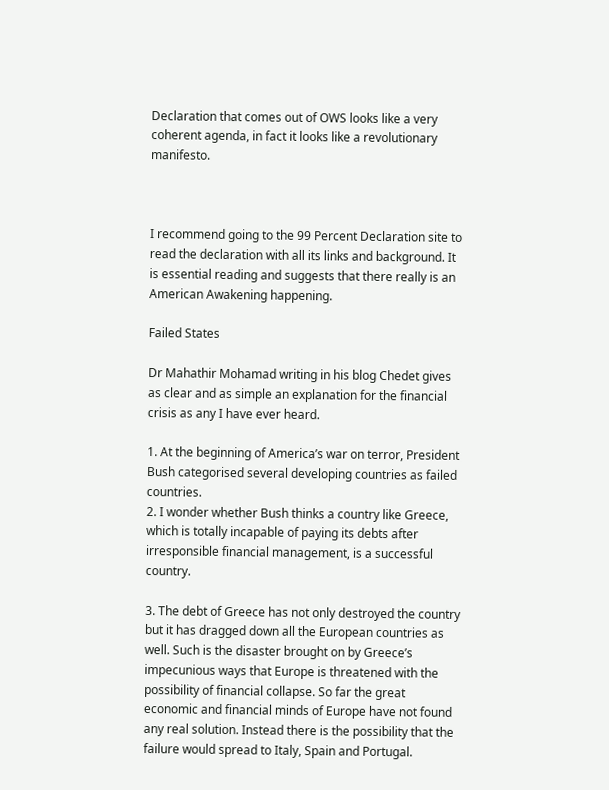Declaration that comes out of OWS looks like a very coherent agenda, in fact it looks like a revolutionary manifesto.



I recommend going to the 99 Percent Declaration site to read the declaration with all its links and background. It is essential reading and suggests that there really is an American Awakening happening.

Failed States

Dr Mahathir Mohamad writing in his blog Chedet gives as clear and as simple an explanation for the financial crisis as any I have ever heard.

1. At the beginning of America’s war on terror, President Bush categorised several developing countries as failed countries.
2. I wonder whether Bush thinks a country like Greece, which is totally incapable of paying its debts after irresponsible financial management, is a successful country.

3. The debt of Greece has not only destroyed the country but it has dragged down all the European countries as well. Such is the disaster brought on by Greece’s impecunious ways that Europe is threatened with the possibility of financial collapse. So far the great economic and financial minds of Europe have not found any real solution. Instead there is the possibility that the failure would spread to Italy, Spain and Portugal.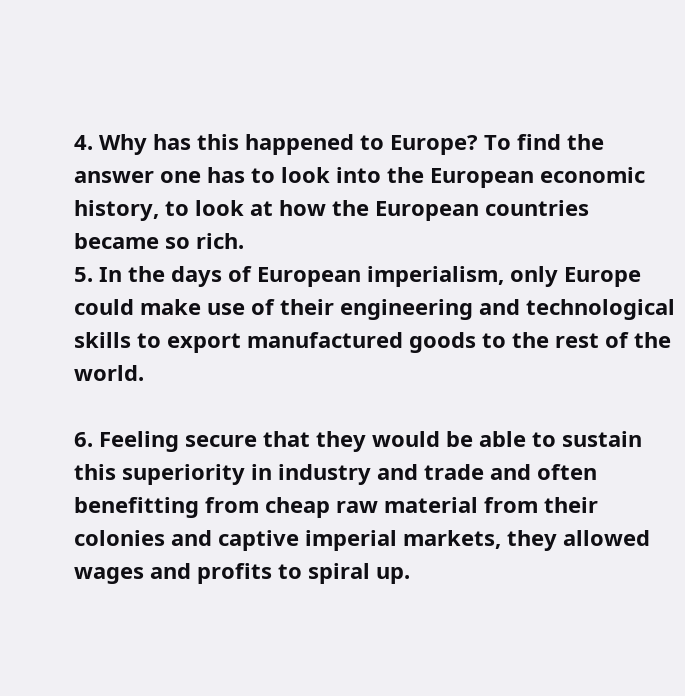4. Why has this happened to Europe? To find the answer one has to look into the European economic history, to look at how the European countries became so rich.
5. In the days of European imperialism, only Europe could make use of their engineering and technological skills to export manufactured goods to the rest of the world.

6. Feeling secure that they would be able to sustain this superiority in industry and trade and often benefitting from cheap raw material from their colonies and captive imperial markets, they allowed wages and profits to spiral up.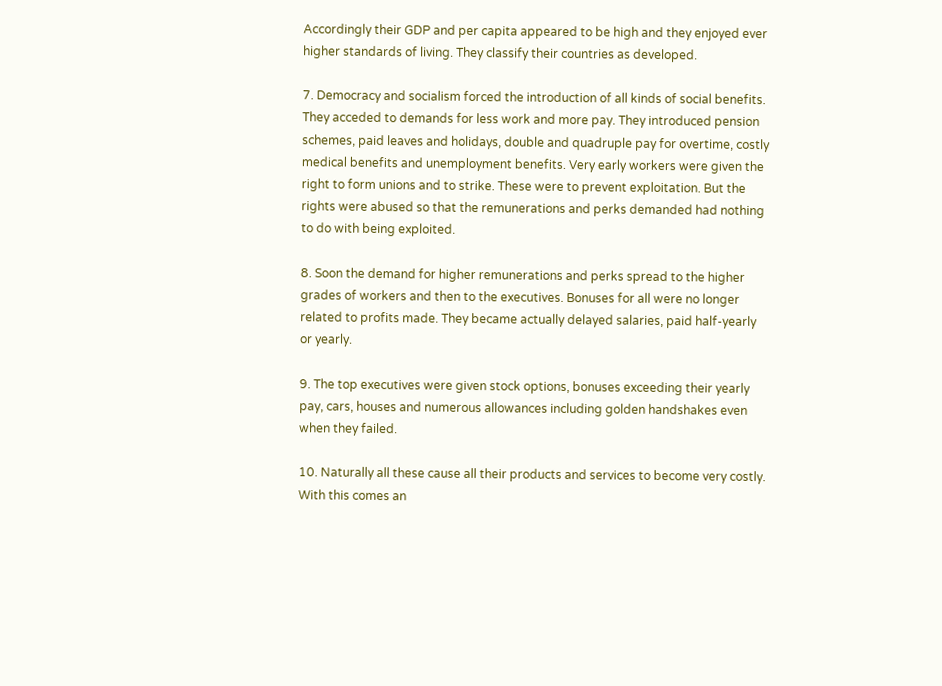Accordingly their GDP and per capita appeared to be high and they enjoyed ever higher standards of living. They classify their countries as developed.

7. Democracy and socialism forced the introduction of all kinds of social benefits. They acceded to demands for less work and more pay. They introduced pension schemes, paid leaves and holidays, double and quadruple pay for overtime, costly medical benefits and unemployment benefits. Very early workers were given the right to form unions and to strike. These were to prevent exploitation. But the rights were abused so that the remunerations and perks demanded had nothing to do with being exploited.

8. Soon the demand for higher remunerations and perks spread to the higher grades of workers and then to the executives. Bonuses for all were no longer related to profits made. They became actually delayed salaries, paid half-yearly or yearly.

9. The top executives were given stock options, bonuses exceeding their yearly pay, cars, houses and numerous allowances including golden handshakes even when they failed.

10. Naturally all these cause all their products and services to become very costly. With this comes an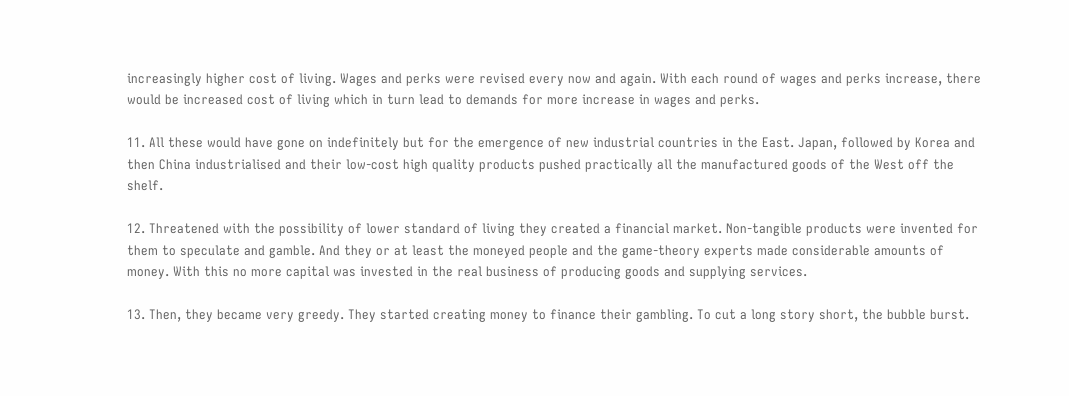increasingly higher cost of living. Wages and perks were revised every now and again. With each round of wages and perks increase, there would be increased cost of living which in turn lead to demands for more increase in wages and perks.

11. All these would have gone on indefinitely but for the emergence of new industrial countries in the East. Japan, followed by Korea and then China industrialised and their low-cost high quality products pushed practically all the manufactured goods of the West off the shelf.

12. Threatened with the possibility of lower standard of living they created a financial market. Non-tangible products were invented for them to speculate and gamble. And they or at least the moneyed people and the game-theory experts made considerable amounts of money. With this no more capital was invested in the real business of producing goods and supplying services.

13. Then, they became very greedy. They started creating money to finance their gambling. To cut a long story short, the bubble burst.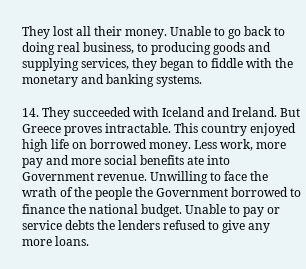They lost all their money. Unable to go back to doing real business, to producing goods and supplying services, they began to fiddle with the monetary and banking systems.

14. They succeeded with Iceland and Ireland. But Greece proves intractable. This country enjoyed high life on borrowed money. Less work, more pay and more social benefits ate into Government revenue. Unwilling to face the wrath of the people the Government borrowed to finance the national budget. Unable to pay or service debts the lenders refused to give any more loans.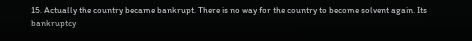15. Actually the country became bankrupt. There is no way for the country to become solvent again. Its bankruptcy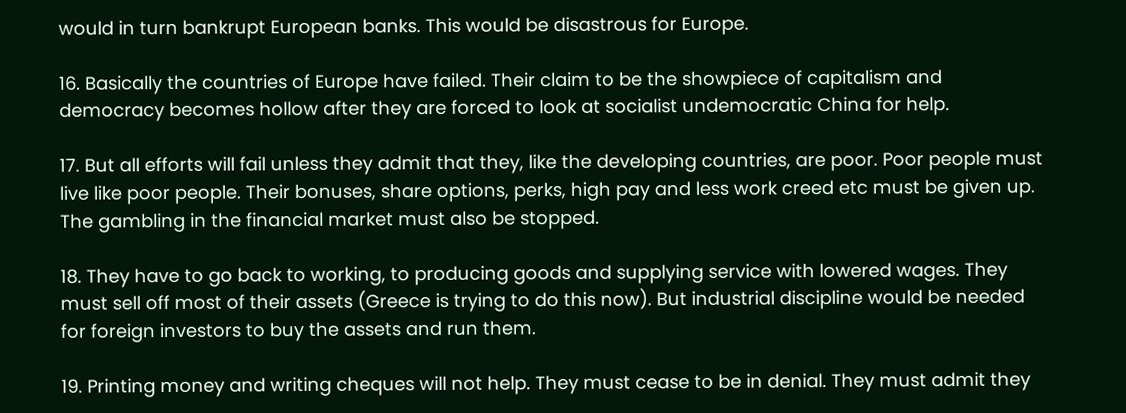would in turn bankrupt European banks. This would be disastrous for Europe.

16. Basically the countries of Europe have failed. Their claim to be the showpiece of capitalism and democracy becomes hollow after they are forced to look at socialist undemocratic China for help.

17. But all efforts will fail unless they admit that they, like the developing countries, are poor. Poor people must live like poor people. Their bonuses, share options, perks, high pay and less work creed etc must be given up. The gambling in the financial market must also be stopped.

18. They have to go back to working, to producing goods and supplying service with lowered wages. They must sell off most of their assets (Greece is trying to do this now). But industrial discipline would be needed for foreign investors to buy the assets and run them.

19. Printing money and writing cheques will not help. They must cease to be in denial. They must admit they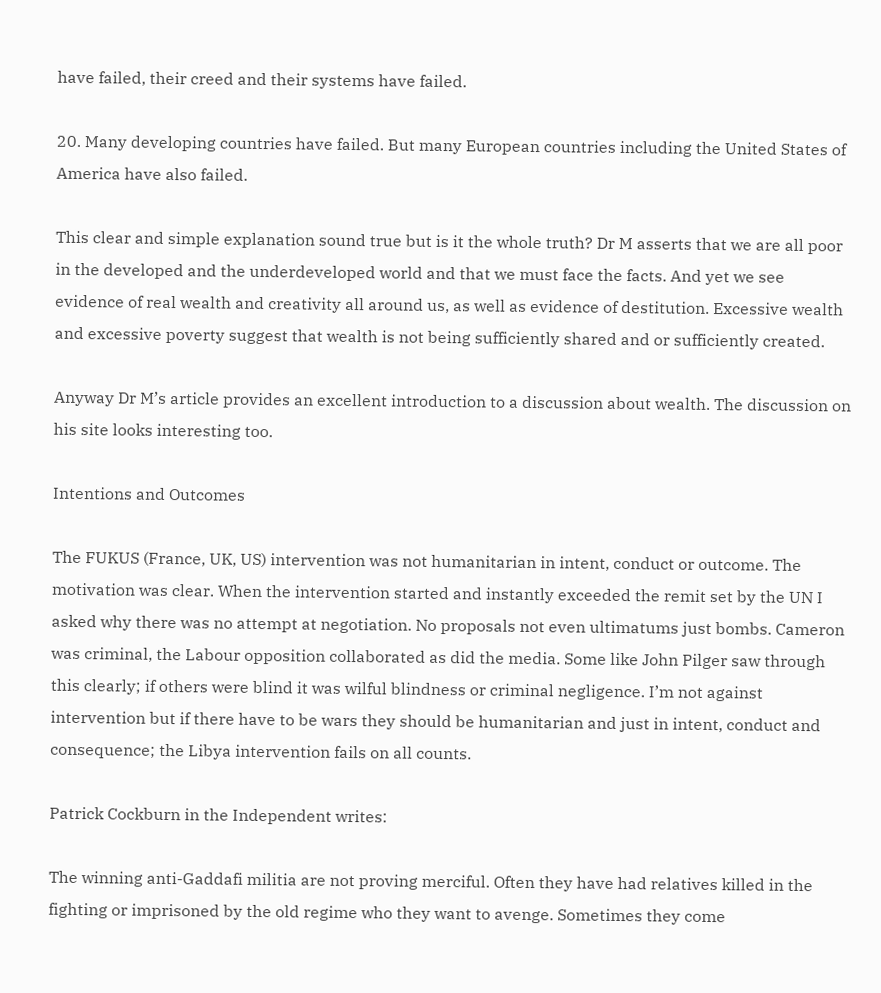have failed, their creed and their systems have failed.

20. Many developing countries have failed. But many European countries including the United States of America have also failed.

This clear and simple explanation sound true but is it the whole truth? Dr M asserts that we are all poor in the developed and the underdeveloped world and that we must face the facts. And yet we see evidence of real wealth and creativity all around us, as well as evidence of destitution. Excessive wealth and excessive poverty suggest that wealth is not being sufficiently shared and or sufficiently created.

Anyway Dr M’s article provides an excellent introduction to a discussion about wealth. The discussion on his site looks interesting too.

Intentions and Outcomes

The FUKUS (France, UK, US) intervention was not humanitarian in intent, conduct or outcome. The motivation was clear. When the intervention started and instantly exceeded the remit set by the UN I asked why there was no attempt at negotiation. No proposals not even ultimatums just bombs. Cameron was criminal, the Labour opposition collaborated as did the media. Some like John Pilger saw through this clearly; if others were blind it was wilful blindness or criminal negligence. I’m not against intervention but if there have to be wars they should be humanitarian and just in intent, conduct and consequence; the Libya intervention fails on all counts.

Patrick Cockburn in the Independent writes:

The winning anti-Gaddafi militia are not proving merciful. Often they have had relatives killed in the fighting or imprisoned by the old regime who they want to avenge. Sometimes they come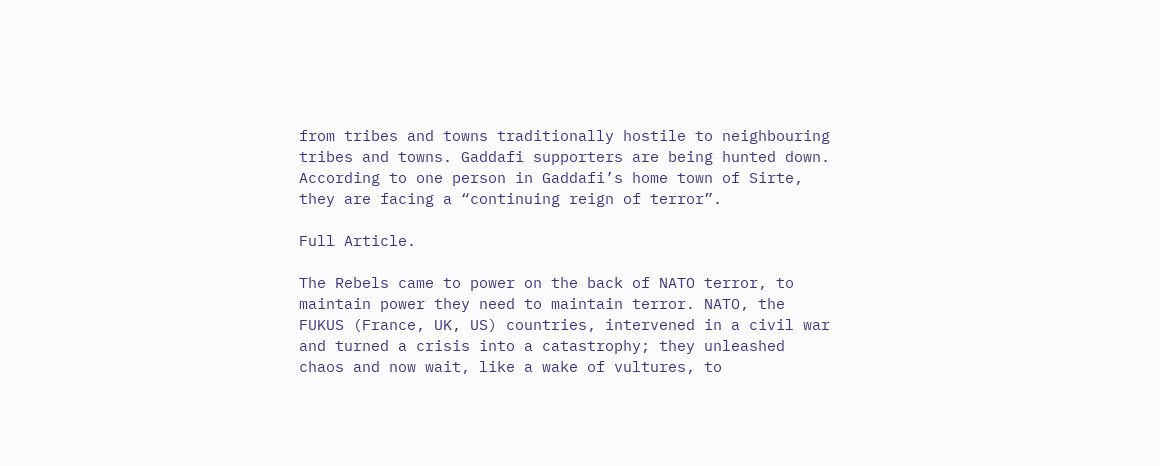from tribes and towns traditionally hostile to neighbouring tribes and towns. Gaddafi supporters are being hunted down. According to one person in Gaddafi’s home town of Sirte, they are facing a “continuing reign of terror”.

Full Article.

The Rebels came to power on the back of NATO terror, to maintain power they need to maintain terror. NATO, the FUKUS (France, UK, US) countries, intervened in a civil war and turned a crisis into a catastrophy; they unleashed chaos and now wait, like a wake of vultures, to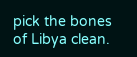pick the bones of Libya clean.